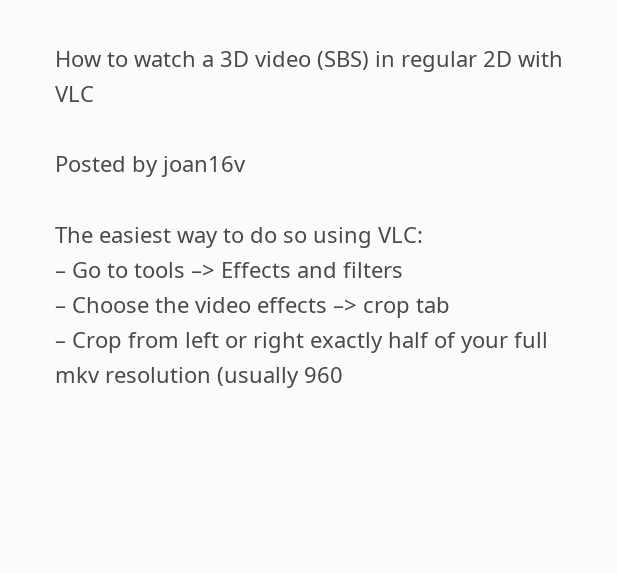How to watch a 3D video (SBS) in regular 2D with VLC

Posted by joan16v

The easiest way to do so using VLC:
– Go to tools –> Effects and filters
– Choose the video effects –> crop tab
– Crop from left or right exactly half of your full mkv resolution (usually 960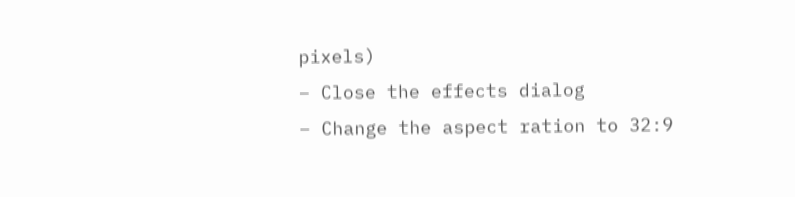pixels)
– Close the effects dialog
– Change the aspect ration to 32:9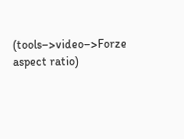(tools–>video–>Forze aspect ratio)